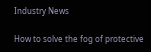Industry News

How to solve the fog of protective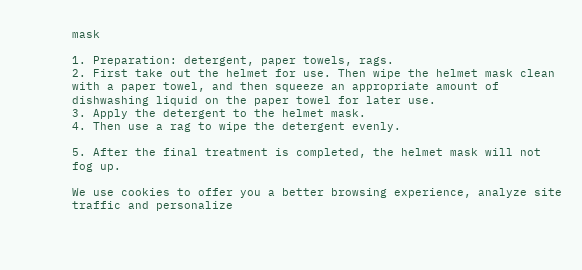mask

1. Preparation: detergent, paper towels, rags.
2. First take out the helmet for use. Then wipe the helmet mask clean with a paper towel, and then squeeze an appropriate amount of dishwashing liquid on the paper towel for later use.
3. Apply the detergent to the helmet mask.
4. Then use a rag to wipe the detergent evenly.

5. After the final treatment is completed, the helmet mask will not fog up.

We use cookies to offer you a better browsing experience, analyze site traffic and personalize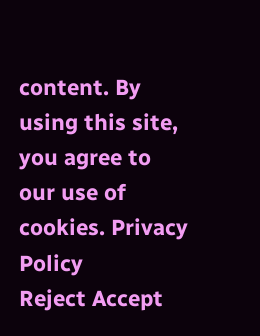content. By using this site, you agree to our use of cookies. Privacy Policy
Reject Accept